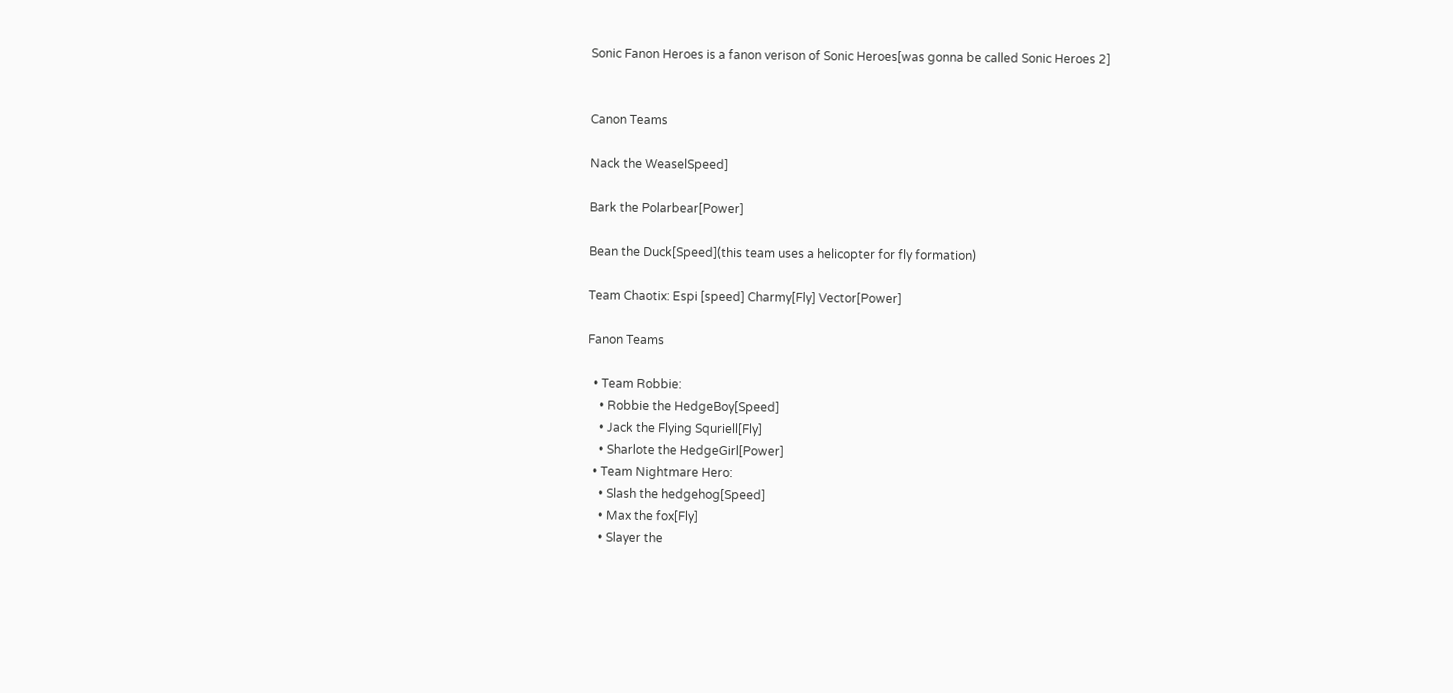Sonic Fanon Heroes is a fanon verison of Sonic Heroes[was gonna be called Sonic Heroes 2]


Canon Teams

Nack the WeaselSpeed]

Bark the Polarbear[Power]

Bean the Duck[Speed](this team uses a helicopter for fly formation)

Team Chaotix: Espi [speed] Charmy[Fly] Vector[Power]

Fanon Teams

  • Team Robbie:
    • Robbie the HedgeBoy[Speed]
    • Jack the Flying Squriell[Fly]
    • Sharlote the HedgeGirl[Power]
  • Team Nightmare Hero:
    • Slash the hedgehog[Speed]
    • Max the fox[Fly]
    • Slayer the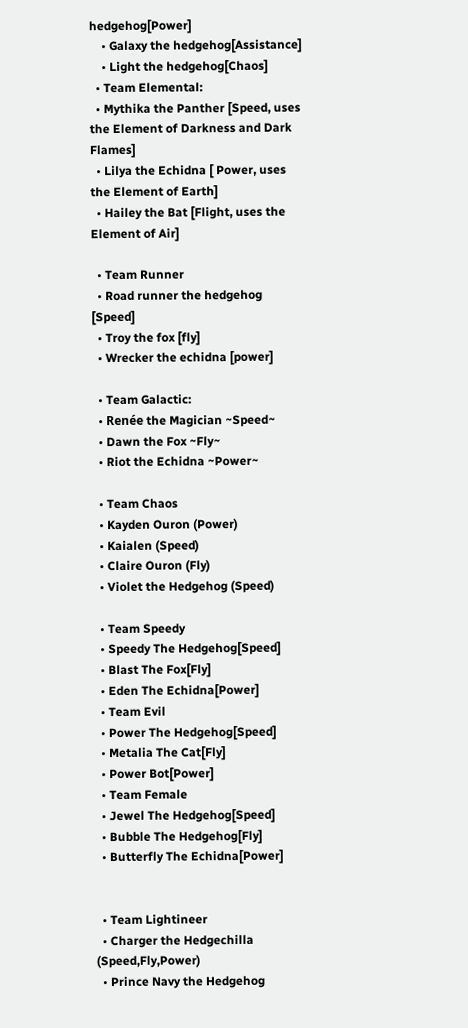hedgehog[Power]
    • Galaxy the hedgehog[Assistance]
    • Light the hedgehog[Chaos]
  • Team Elemental:
  • Mythika the Panther [Speed, uses the Element of Darkness and Dark Flames]
  • Lilya the Echidna [ Power, uses the Element of Earth]
  • Hailey the Bat [Flight, uses the Element of Air]

  • Team Runner
  • Road runner the hedgehog [Speed]
  • Troy the fox [fly]
  • Wrecker the echidna [power]

  • Team Galactic:
  • Renée the Magician ~Speed~
  • Dawn the Fox ~Fly~
  • Riot the Echidna ~Power~

  • Team Chaos
  • Kayden Ouron (Power)
  • Kaialen (Speed)
  • Claire Ouron (Fly)
  • Violet the Hedgehog (Speed)

  • Team Speedy
  • Speedy The Hedgehog[Speed]
  • Blast The Fox[Fly]
  • Eden The Echidna[Power]
  • Team Evil
  • Power The Hedgehog[Speed]
  • Metalia The Cat[Fly]
  • Power Bot[Power]
  • Team Female
  • Jewel The Hedgehog[Speed]
  • Bubble The Hedgehog[Fly]
  • Butterfly The Echidna[Power]


  • Team Lightineer
  • Charger the Hedgechilla (Speed,Fly,Power)
  • Prince Navy the Hedgehog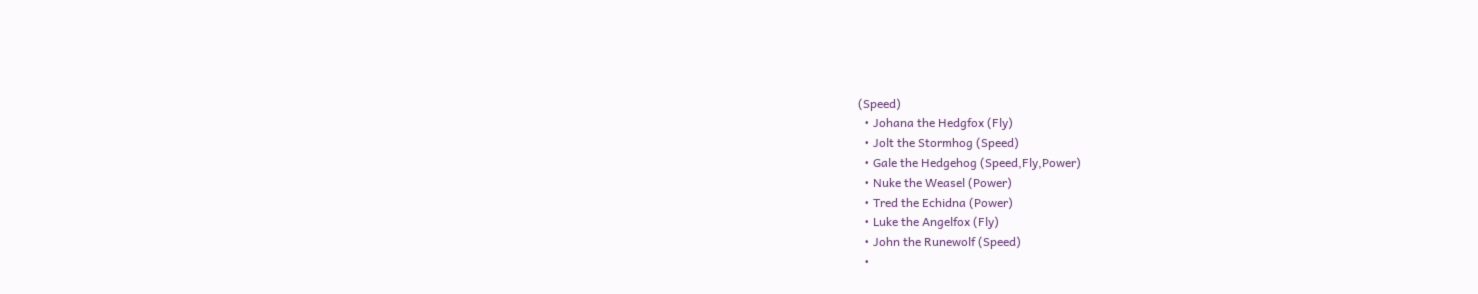(Speed)
  • Johana the Hedgfox (Fly)
  • Jolt the Stormhog (Speed)
  • Gale the Hedgehog (Speed,Fly,Power)
  • Nuke the Weasel (Power)
  • Tred the Echidna (Power)
  • Luke the Angelfox (Fly)
  • John the Runewolf (Speed)
  •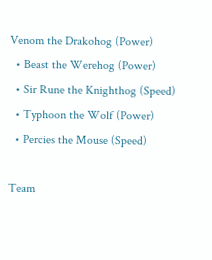Venom the Drakohog (Power)
  • Beast the Werehog (Power)
  • Sir Rune the Knighthog (Speed)
  • Typhoon the Wolf (Power)
  • Percies the Mouse (Speed)

Team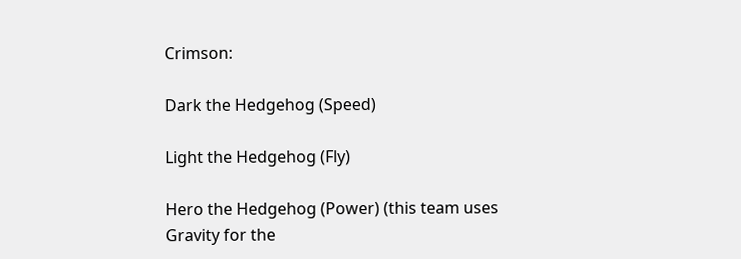Crimson:

Dark the Hedgehog (Speed)

Light the Hedgehog (Fly)

Hero the Hedgehog (Power) (this team uses Gravity for the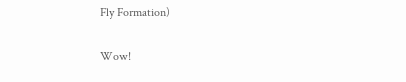Fly Formation)

Wow!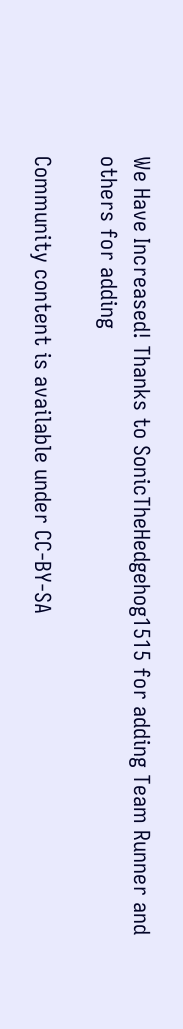We Have Increased! Thanks to SonicTheHedgehog1515 for adding Team Runner and others for adding

Community content is available under CC-BY-SA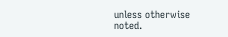unless otherwise noted.